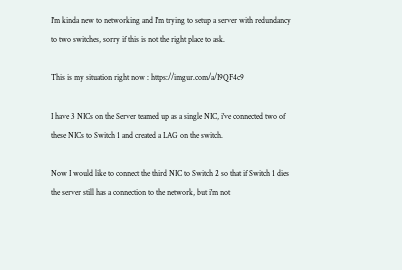I'm kinda new to networking and I'm trying to setup a server with redundancy to two switches, sorry if this is not the right place to ask.

This is my situation right now : https://imgur.com/a/I9QF4c9

I have 3 NICs on the Server teamed up as a single NIC, i've connected two of these NICs to Switch 1 and created a LAG on the switch.

Now I would like to connect the third NIC to Switch 2 so that if Switch 1 dies the server still has a connection to the network, but i'm not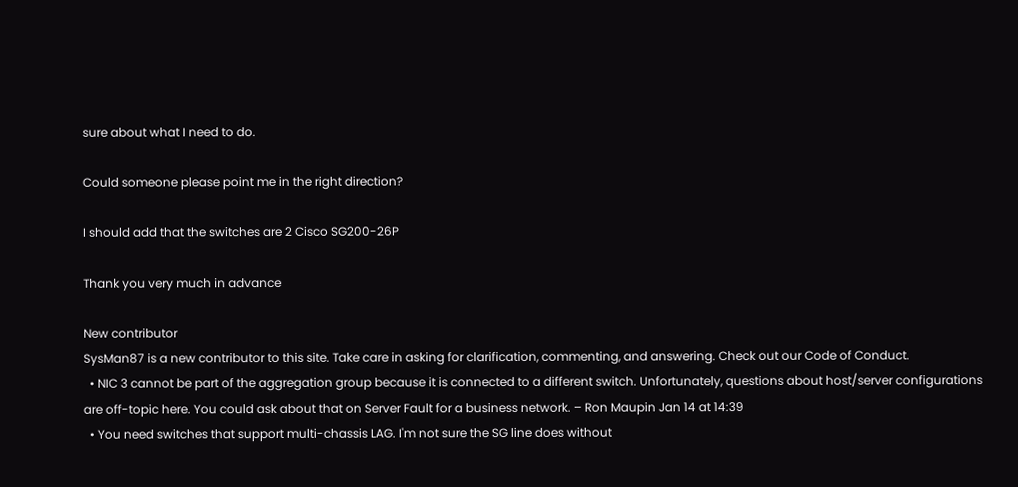sure about what I need to do.

Could someone please point me in the right direction?

I should add that the switches are 2 Cisco SG200-26P

Thank you very much in advance

New contributor
SysMan87 is a new contributor to this site. Take care in asking for clarification, commenting, and answering. Check out our Code of Conduct.
  • NIC 3 cannot be part of the aggregation group because it is connected to a different switch. Unfortunately, questions about host/server configurations are off-topic here. You could ask about that on Server Fault for a business network. – Ron Maupin Jan 14 at 14:39
  • You need switches that support multi-chassis LAG. I'm not sure the SG line does without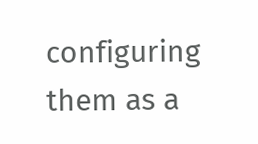configuring them as a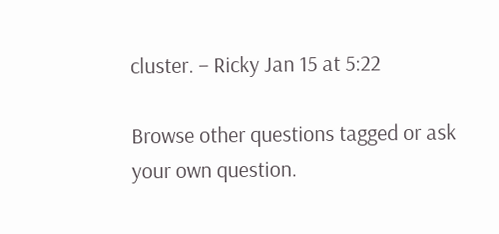cluster. – Ricky Jan 15 at 5:22

Browse other questions tagged or ask your own question.